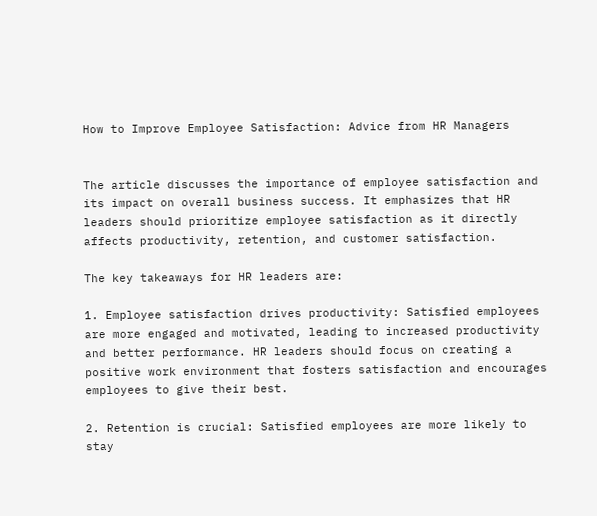How to Improve Employee Satisfaction: Advice from HR Managers


The article discusses the importance of employee satisfaction and its impact on overall business success. It emphasizes that HR leaders should prioritize employee satisfaction as it directly affects productivity, retention, and customer satisfaction.

The key takeaways for HR leaders are:

1. Employee satisfaction drives productivity: Satisfied employees are more engaged and motivated, leading to increased productivity and better performance. HR leaders should focus on creating a positive work environment that fosters satisfaction and encourages employees to give their best.

2. Retention is crucial: Satisfied employees are more likely to stay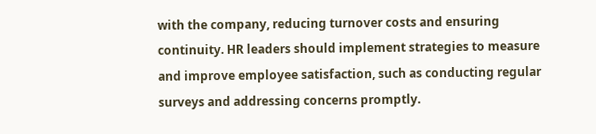with the company, reducing turnover costs and ensuring continuity. HR leaders should implement strategies to measure and improve employee satisfaction, such as conducting regular surveys and addressing concerns promptly.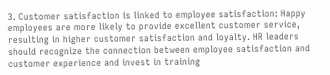3. Customer satisfaction is linked to employee satisfaction: Happy employees are more likely to provide excellent customer service, resulting in higher customer satisfaction and loyalty. HR leaders should recognize the connection between employee satisfaction and customer experience and invest in training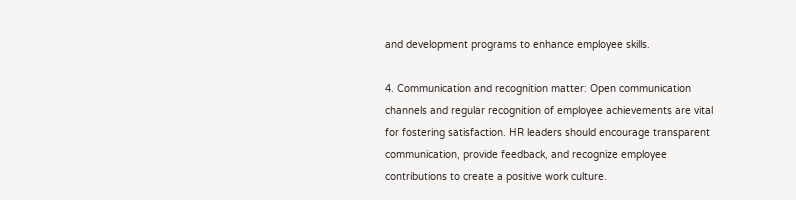and development programs to enhance employee skills.

4. Communication and recognition matter: Open communication channels and regular recognition of employee achievements are vital for fostering satisfaction. HR leaders should encourage transparent communication, provide feedback, and recognize employee contributions to create a positive work culture.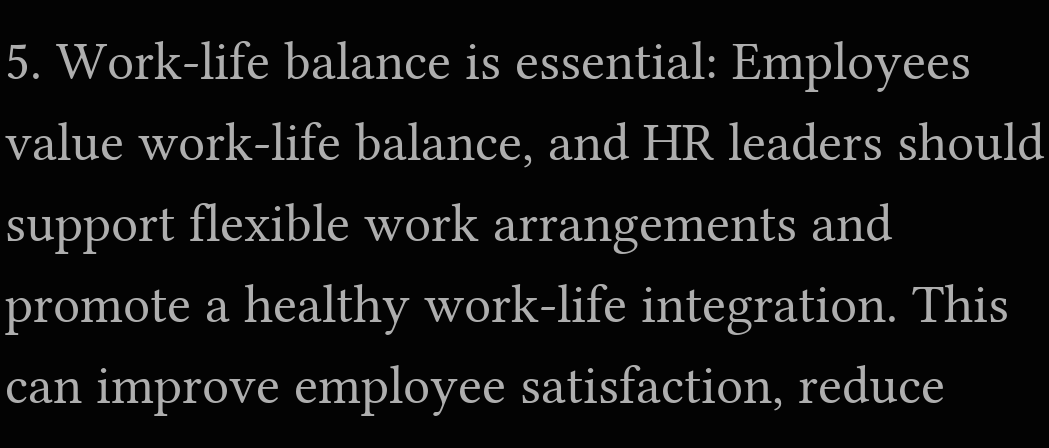5. Work-life balance is essential: Employees value work-life balance, and HR leaders should support flexible work arrangements and promote a healthy work-life integration. This can improve employee satisfaction, reduce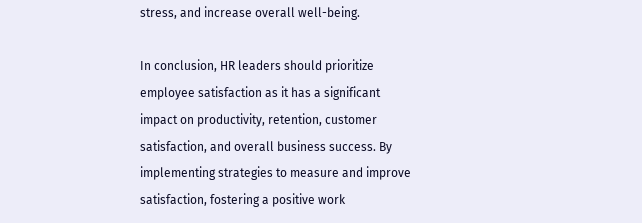stress, and increase overall well-being.

In conclusion, HR leaders should prioritize employee satisfaction as it has a significant impact on productivity, retention, customer satisfaction, and overall business success. By implementing strategies to measure and improve satisfaction, fostering a positive work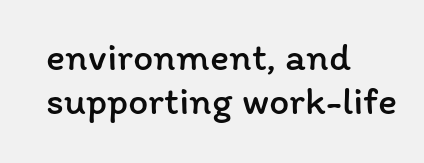environment, and supporting work-life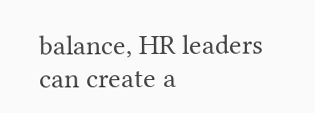balance, HR leaders can create a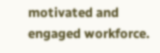motivated and engaged workforce.